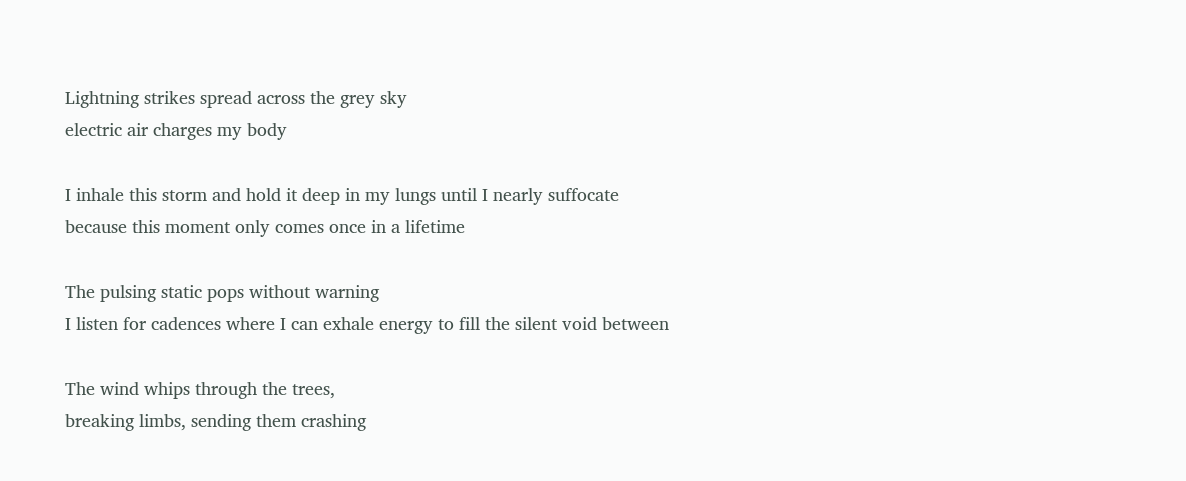Lightning strikes spread across the grey sky
electric air charges my body

I inhale this storm and hold it deep in my lungs until I nearly suffocate
because this moment only comes once in a lifetime

The pulsing static pops without warning
I listen for cadences where I can exhale energy to fill the silent void between

The wind whips through the trees,
breaking limbs, sending them crashing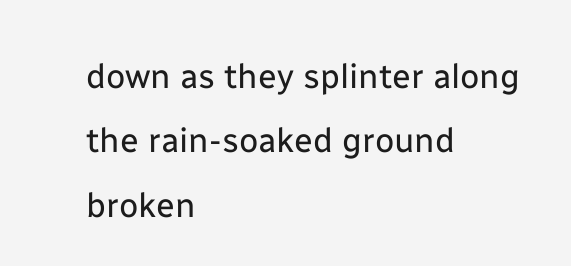down as they splinter along the rain-soaked ground
broken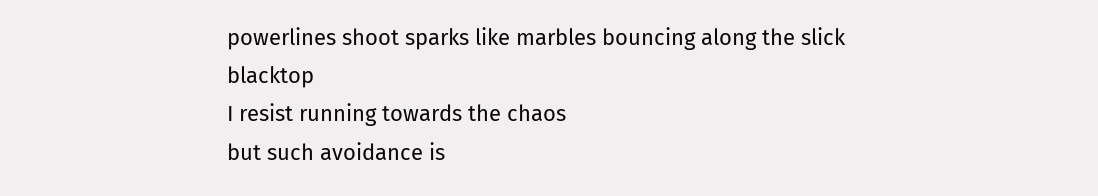powerlines shoot sparks like marbles bouncing along the slick blacktop
I resist running towards the chaos
but such avoidance is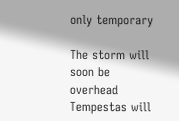only temporary

The storm will soon be overhead
Tempestas will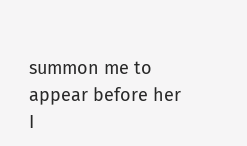summon me to appear before her
I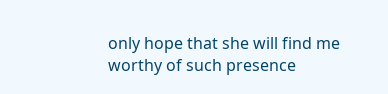only hope that she will find me worthy of such presence